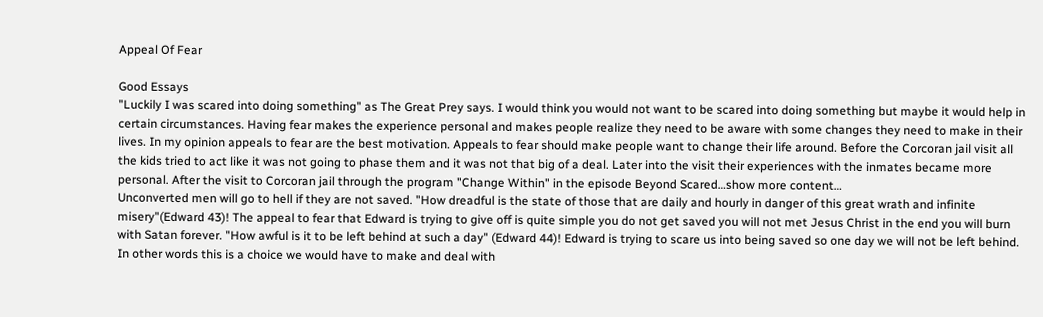Appeal Of Fear

Good Essays
"Luckily I was scared into doing something" as The Great Prey says. I would think you would not want to be scared into doing something but maybe it would help in certain circumstances. Having fear makes the experience personal and makes people realize they need to be aware with some changes they need to make in their lives. In my opinion appeals to fear are the best motivation. Appeals to fear should make people want to change their life around. Before the Corcoran jail visit all the kids tried to act like it was not going to phase them and it was not that big of a deal. Later into the visit their experiences with the inmates became more personal. After the visit to Corcoran jail through the program "Change Within" in the episode Beyond Scared…show more content…
Unconverted men will go to hell if they are not saved. "How dreadful is the state of those that are daily and hourly in danger of this great wrath and infinite misery"(Edward 43)! The appeal to fear that Edward is trying to give off is quite simple you do not get saved you will not met Jesus Christ in the end you will burn with Satan forever. "How awful is it to be left behind at such a day" (Edward 44)! Edward is trying to scare us into being saved so one day we will not be left behind. In other words this is a choice we would have to make and deal with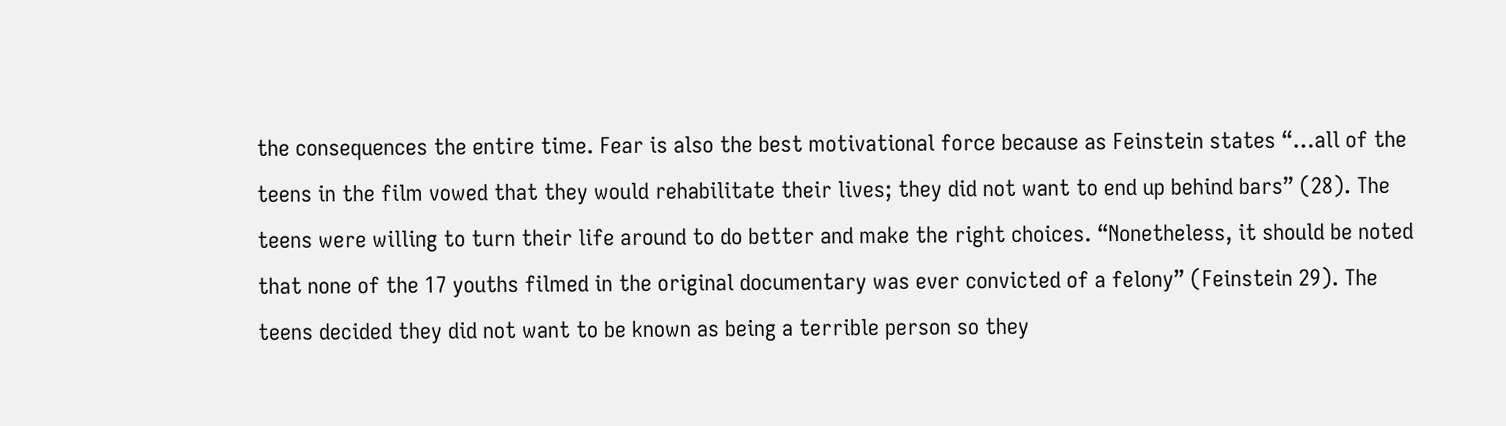the consequences the entire time. Fear is also the best motivational force because as Feinstein states “…all of the teens in the film vowed that they would rehabilitate their lives; they did not want to end up behind bars” (28). The teens were willing to turn their life around to do better and make the right choices. “Nonetheless, it should be noted that none of the 17 youths filmed in the original documentary was ever convicted of a felony” (Feinstein 29). The teens decided they did not want to be known as being a terrible person so they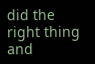did the right thing and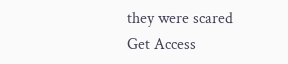they were scared
Get Access